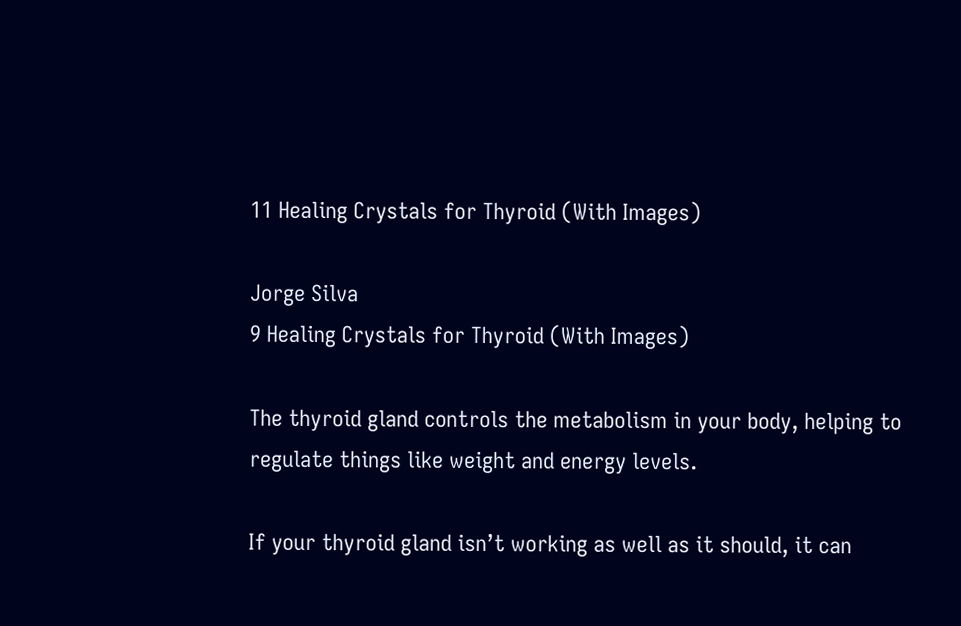11 Healing Crystals for Thyroid (With Images)

Jorge Silva
9 Healing Crystals for Thyroid (With Images)

The thyroid gland controls the metabolism in your body, helping to regulate things like weight and energy levels.

If your thyroid gland isn’t working as well as it should, it can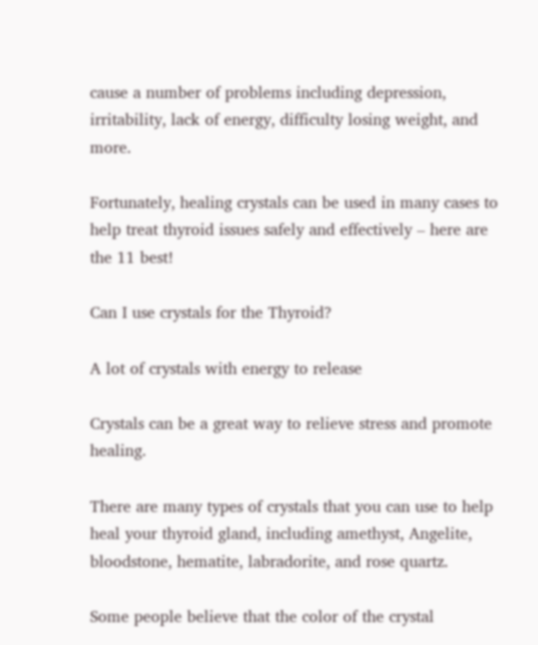cause a number of problems including depression, irritability, lack of energy, difficulty losing weight, and more.

Fortunately, healing crystals can be used in many cases to help treat thyroid issues safely and effectively – here are the 11 best!

Can I use crystals for the Thyroid?

A lot of crystals with energy to release

Crystals can be a great way to relieve stress and promote healing.

There are many types of crystals that you can use to help heal your thyroid gland, including amethyst, Angelite, bloodstone, hematite, labradorite, and rose quartz.

Some people believe that the color of the crystal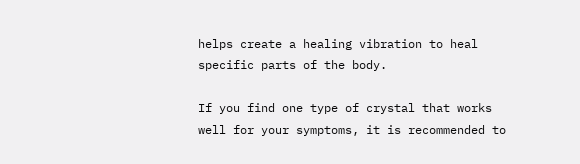helps create a healing vibration to heal specific parts of the body.

If you find one type of crystal that works well for your symptoms, it is recommended to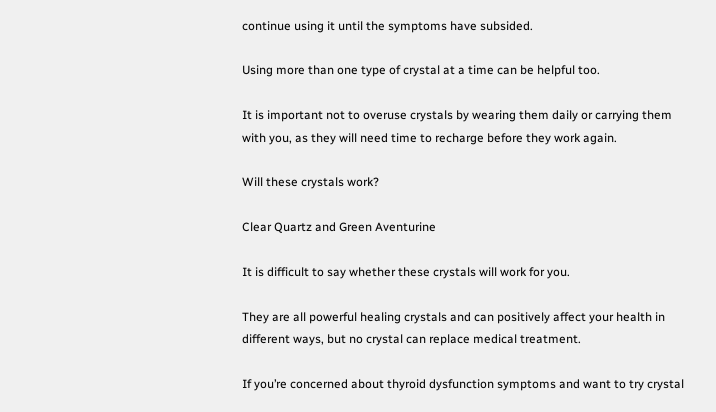continue using it until the symptoms have subsided.

Using more than one type of crystal at a time can be helpful too.

It is important not to overuse crystals by wearing them daily or carrying them with you, as they will need time to recharge before they work again.

Will these crystals work?

Clear Quartz and Green Aventurine

It is difficult to say whether these crystals will work for you.

They are all powerful healing crystals and can positively affect your health in different ways, but no crystal can replace medical treatment.

If you’re concerned about thyroid dysfunction symptoms and want to try crystal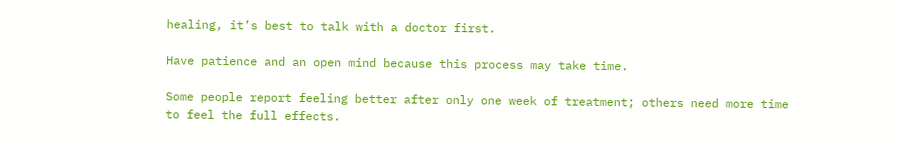healing, it’s best to talk with a doctor first.

Have patience and an open mind because this process may take time.

Some people report feeling better after only one week of treatment; others need more time to feel the full effects.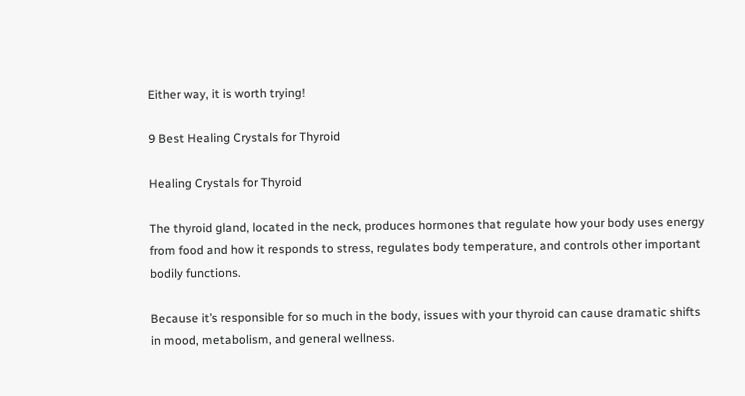Either way, it is worth trying!

9 Best Healing Crystals for Thyroid

Healing Crystals for Thyroid

The thyroid gland, located in the neck, produces hormones that regulate how your body uses energy from food and how it responds to stress, regulates body temperature, and controls other important bodily functions.

Because it’s responsible for so much in the body, issues with your thyroid can cause dramatic shifts in mood, metabolism, and general wellness.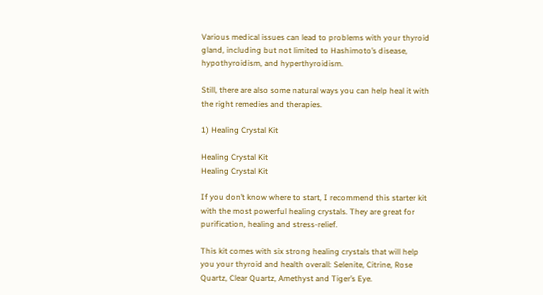Various medical issues can lead to problems with your thyroid gland, including but not limited to Hashimoto’s disease, hypothyroidism, and hyperthyroidism.

Still, there are also some natural ways you can help heal it with the right remedies and therapies.

1) Healing Crystal Kit

Healing Crystal Kit
Healing Crystal Kit

If you don’t know where to start, I recommend this starter kit with the most powerful healing crystals. They are great for purification, healing and stress-relief.

This kit comes with six strong healing crystals that will help you your thyroid and health overall: Selenite, Citrine, Rose Quartz, Clear Quartz, Amethyst and Tiger’s Eye.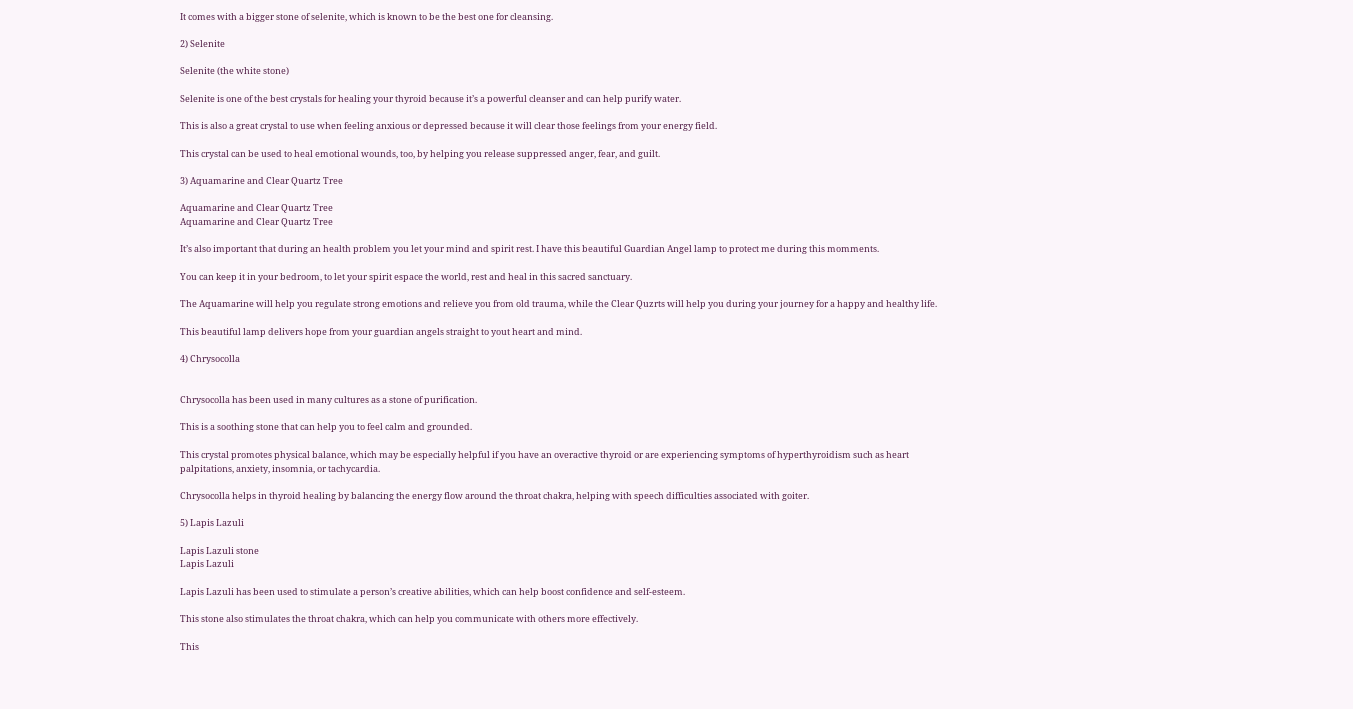It comes with a bigger stone of selenite, which is known to be the best one for cleansing.

2) Selenite

Selenite (the white stone)

Selenite is one of the best crystals for healing your thyroid because it’s a powerful cleanser and can help purify water.

This is also a great crystal to use when feeling anxious or depressed because it will clear those feelings from your energy field.

This crystal can be used to heal emotional wounds, too, by helping you release suppressed anger, fear, and guilt.

3) Aquamarine and Clear Quartz Tree

Aquamarine and Clear Quartz Tree
Aquamarine and Clear Quartz Tree

It’s also important that during an health problem you let your mind and spirit rest. I have this beautiful Guardian Angel lamp to protect me during this momments.

You can keep it in your bedroom, to let your spirit espace the world, rest and heal in this sacred sanctuary.

The Aquamarine will help you regulate strong emotions and relieve you from old trauma, while the Clear Quzrts will help you during your journey for a happy and healthy life.

This beautiful lamp delivers hope from your guardian angels straight to yout heart and mind.

4) Chrysocolla


Chrysocolla has been used in many cultures as a stone of purification.

This is a soothing stone that can help you to feel calm and grounded.

This crystal promotes physical balance, which may be especially helpful if you have an overactive thyroid or are experiencing symptoms of hyperthyroidism such as heart palpitations, anxiety, insomnia, or tachycardia.

Chrysocolla helps in thyroid healing by balancing the energy flow around the throat chakra, helping with speech difficulties associated with goiter.

5) Lapis Lazuli

Lapis Lazuli stone
Lapis Lazuli

Lapis Lazuli has been used to stimulate a person’s creative abilities, which can help boost confidence and self-esteem.

This stone also stimulates the throat chakra, which can help you communicate with others more effectively.

This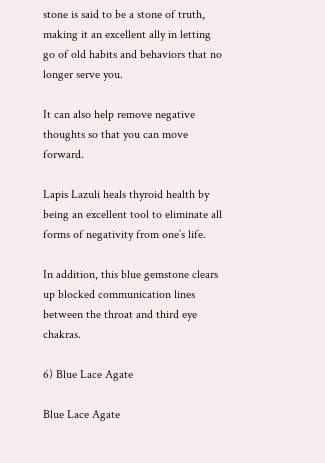stone is said to be a stone of truth, making it an excellent ally in letting go of old habits and behaviors that no longer serve you.

It can also help remove negative thoughts so that you can move forward.

Lapis Lazuli heals thyroid health by being an excellent tool to eliminate all forms of negativity from one’s life.

In addition, this blue gemstone clears up blocked communication lines between the throat and third eye chakras.

6) Blue Lace Agate

Blue Lace Agate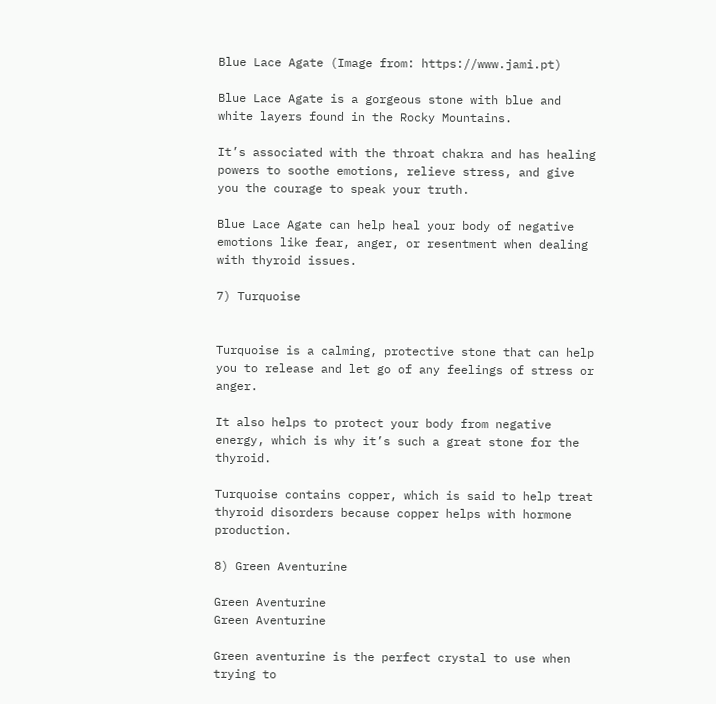Blue Lace Agate (Image from: https://www.jami.pt)

Blue Lace Agate is a gorgeous stone with blue and white layers found in the Rocky Mountains.

It’s associated with the throat chakra and has healing powers to soothe emotions, relieve stress, and give you the courage to speak your truth.

Blue Lace Agate can help heal your body of negative emotions like fear, anger, or resentment when dealing with thyroid issues.

7) Turquoise


Turquoise is a calming, protective stone that can help you to release and let go of any feelings of stress or anger.

It also helps to protect your body from negative energy, which is why it’s such a great stone for the thyroid.

Turquoise contains copper, which is said to help treat thyroid disorders because copper helps with hormone production.

8) Green Aventurine

Green Aventurine
Green Aventurine

Green aventurine is the perfect crystal to use when trying to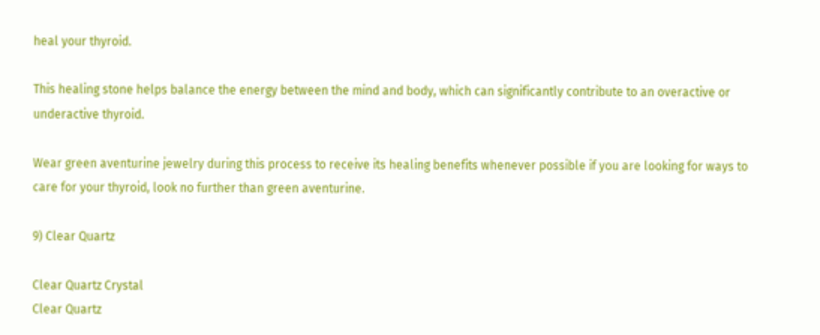heal your thyroid.

This healing stone helps balance the energy between the mind and body, which can significantly contribute to an overactive or underactive thyroid.

Wear green aventurine jewelry during this process to receive its healing benefits whenever possible if you are looking for ways to care for your thyroid, look no further than green aventurine.

9) Clear Quartz

Clear Quartz Crystal
Clear Quartz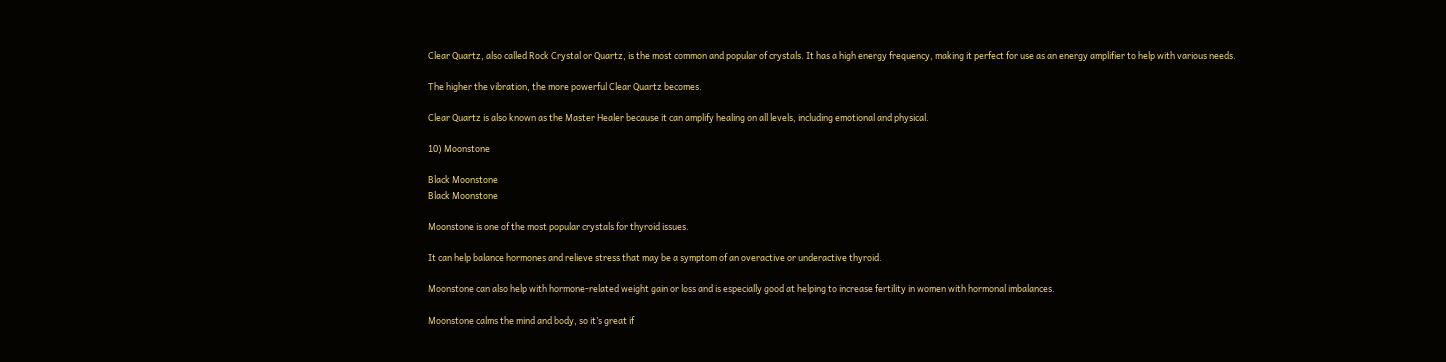Clear Quartz, also called Rock Crystal or Quartz, is the most common and popular of crystals. It has a high energy frequency, making it perfect for use as an energy amplifier to help with various needs.

The higher the vibration, the more powerful Clear Quartz becomes.

Clear Quartz is also known as the Master Healer because it can amplify healing on all levels, including emotional and physical.

10) Moonstone

Black Moonstone
Black Moonstone

Moonstone is one of the most popular crystals for thyroid issues.

It can help balance hormones and relieve stress that may be a symptom of an overactive or underactive thyroid.

Moonstone can also help with hormone-related weight gain or loss and is especially good at helping to increase fertility in women with hormonal imbalances.

Moonstone calms the mind and body, so it’s great if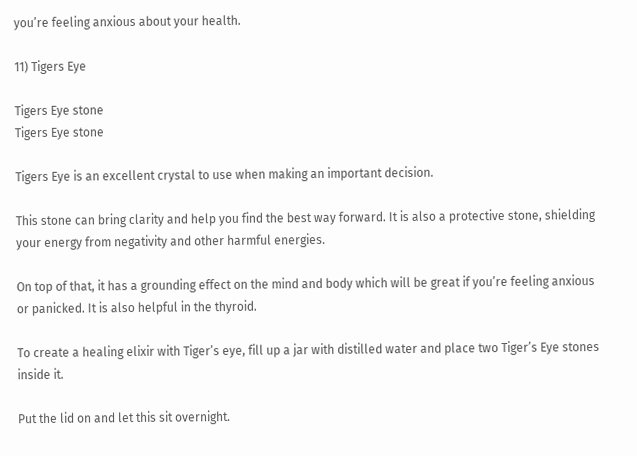you’re feeling anxious about your health.

11) Tigers Eye

Tigers Eye stone
Tigers Eye stone

Tigers Eye is an excellent crystal to use when making an important decision.

This stone can bring clarity and help you find the best way forward. It is also a protective stone, shielding your energy from negativity and other harmful energies.

On top of that, it has a grounding effect on the mind and body which will be great if you’re feeling anxious or panicked. It is also helpful in the thyroid.

To create a healing elixir with Tiger’s eye, fill up a jar with distilled water and place two Tiger’s Eye stones inside it.

Put the lid on and let this sit overnight.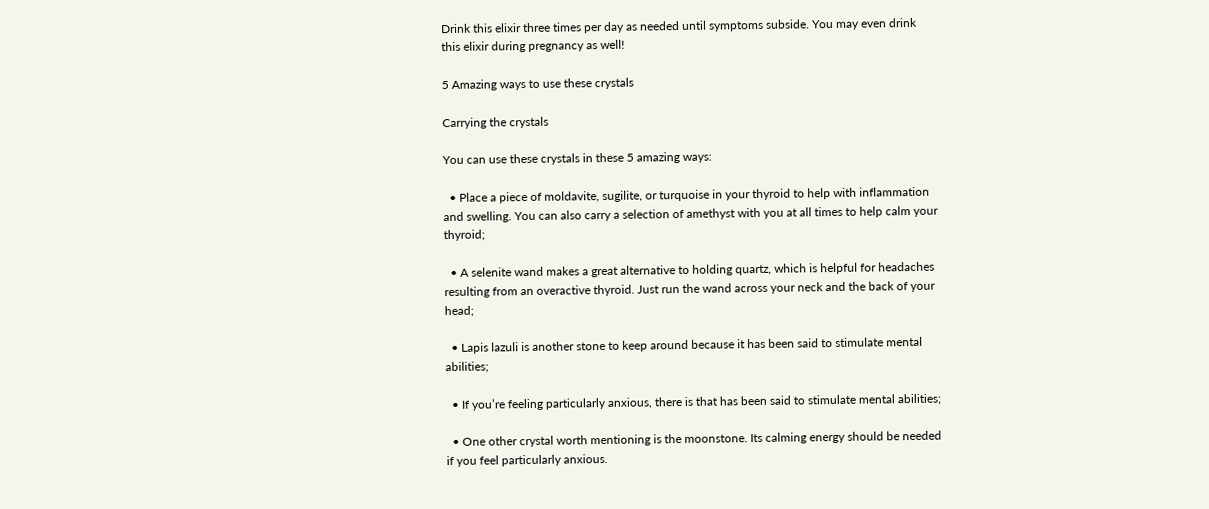Drink this elixir three times per day as needed until symptoms subside. You may even drink this elixir during pregnancy as well!

5 Amazing ways to use these crystals

Carrying the crystals

You can use these crystals in these 5 amazing ways:

  • Place a piece of moldavite, sugilite, or turquoise in your thyroid to help with inflammation and swelling. You can also carry a selection of amethyst with you at all times to help calm your thyroid;

  • A selenite wand makes a great alternative to holding quartz, which is helpful for headaches resulting from an overactive thyroid. Just run the wand across your neck and the back of your head;

  • Lapis lazuli is another stone to keep around because it has been said to stimulate mental abilities;

  • If you’re feeling particularly anxious, there is that has been said to stimulate mental abilities;

  • One other crystal worth mentioning is the moonstone. Its calming energy should be needed if you feel particularly anxious.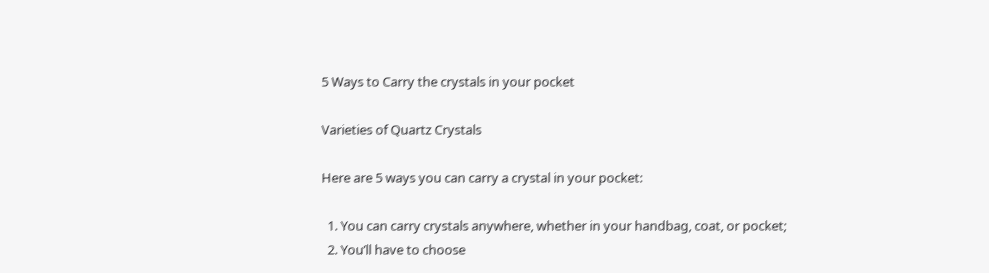5 Ways to Carry the crystals in your pocket

Varieties of Quartz Crystals

Here are 5 ways you can carry a crystal in your pocket:

  1. You can carry crystals anywhere, whether in your handbag, coat, or pocket;
  2. You’ll have to choose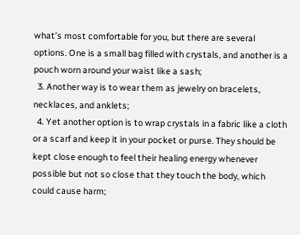what’s most comfortable for you, but there are several options. One is a small bag filled with crystals, and another is a pouch worn around your waist like a sash;
  3. Another way is to wear them as jewelry on bracelets, necklaces, and anklets;
  4. Yet another option is to wrap crystals in a fabric like a cloth or a scarf and keep it in your pocket or purse. They should be kept close enough to feel their healing energy whenever possible but not so close that they touch the body, which could cause harm;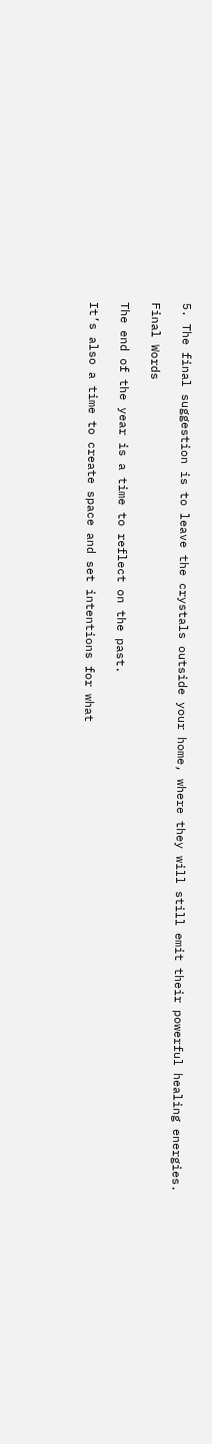5. The final suggestion is to leave the crystals outside your home, where they will still emit their powerful healing energies.

Final Words

The end of the year is a time to reflect on the past.

It’s also a time to create space and set intentions for what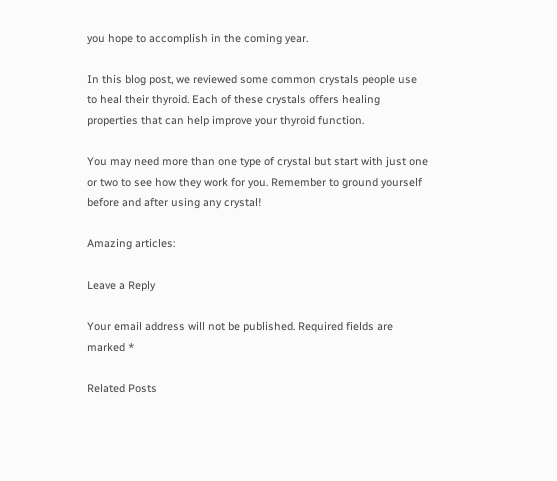you hope to accomplish in the coming year.

In this blog post, we reviewed some common crystals people use to heal their thyroid. Each of these crystals offers healing properties that can help improve your thyroid function.

You may need more than one type of crystal but start with just one or two to see how they work for you. Remember to ground yourself before and after using any crystal!

Amazing articles:

Leave a Reply

Your email address will not be published. Required fields are marked *

Related Posts